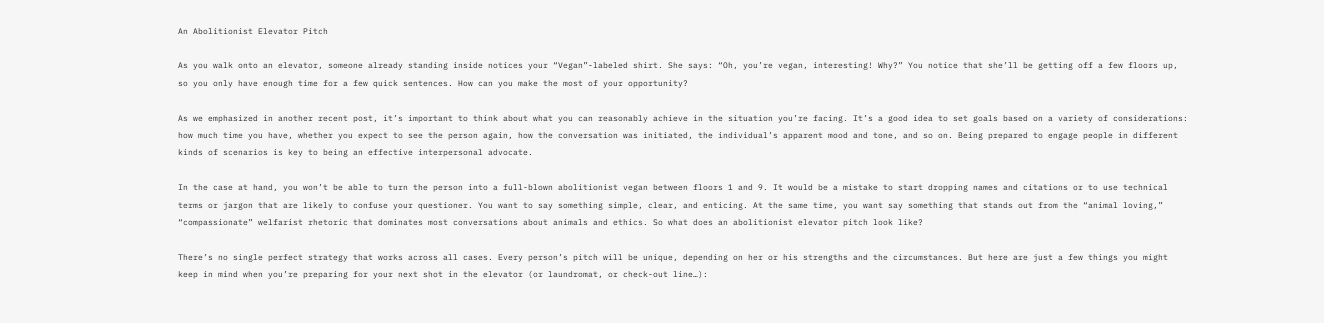An Abolitionist Elevator Pitch

As you walk onto an elevator, someone already standing inside notices your “Vegan”-labeled shirt. She says: “Oh, you’re vegan, interesting! Why?” You notice that she’ll be getting off a few floors up, so you only have enough time for a few quick sentences. How can you make the most of your opportunity?

As we emphasized in another recent post, it’s important to think about what you can reasonably achieve in the situation you’re facing. It’s a good idea to set goals based on a variety of considerations: how much time you have, whether you expect to see the person again, how the conversation was initiated, the individual’s apparent mood and tone, and so on. Being prepared to engage people in different kinds of scenarios is key to being an effective interpersonal advocate.

In the case at hand, you won’t be able to turn the person into a full-blown abolitionist vegan between floors 1 and 9. It would be a mistake to start dropping names and citations or to use technical terms or jargon that are likely to confuse your questioner. You want to say something simple, clear, and enticing. At the same time, you want say something that stands out from the “animal loving,” “compassionate” welfarist rhetoric that dominates most conversations about animals and ethics. So what does an abolitionist elevator pitch look like?

There’s no single perfect strategy that works across all cases. Every person’s pitch will be unique, depending on her or his strengths and the circumstances. But here are just a few things you might keep in mind when you’re preparing for your next shot in the elevator (or laundromat, or check-out line…):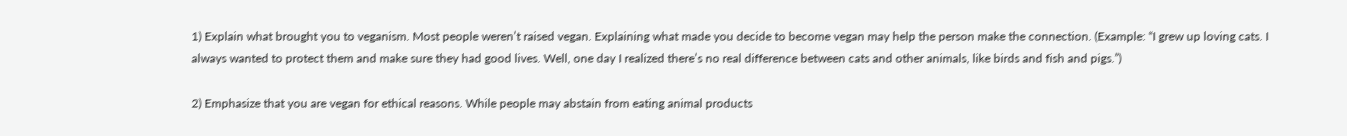1) Explain what brought you to veganism. Most people weren’t raised vegan. Explaining what made you decide to become vegan may help the person make the connection. (Example: “I grew up loving cats. I always wanted to protect them and make sure they had good lives. Well, one day I realized there’s no real difference between cats and other animals, like birds and fish and pigs.”)

2) Emphasize that you are vegan for ethical reasons. While people may abstain from eating animal products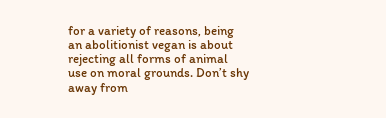for a variety of reasons, being an abolitionist vegan is about rejecting all forms of animal use on moral grounds. Don’t shy away from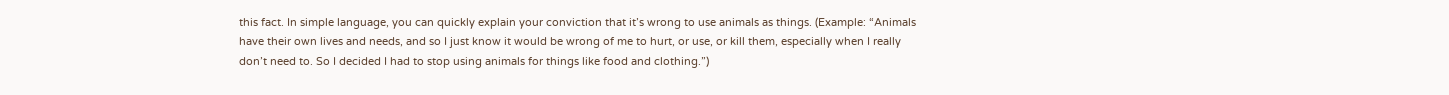this fact. In simple language, you can quickly explain your conviction that it’s wrong to use animals as things. (Example: “Animals have their own lives and needs, and so I just know it would be wrong of me to hurt, or use, or kill them, especially when I really don’t need to. So I decided I had to stop using animals for things like food and clothing.”)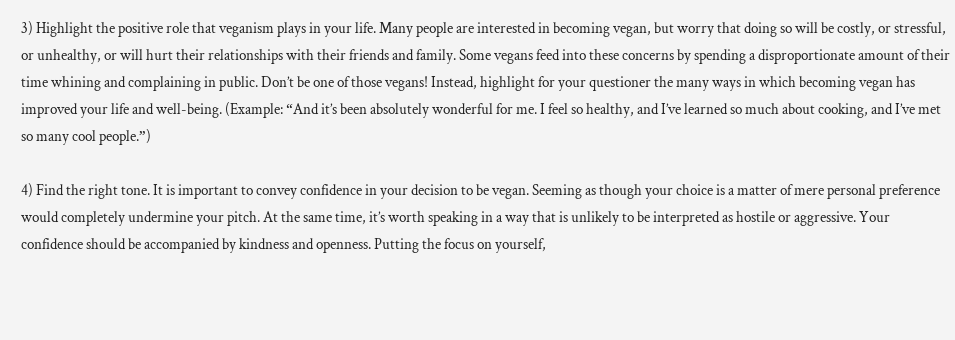3) Highlight the positive role that veganism plays in your life. Many people are interested in becoming vegan, but worry that doing so will be costly, or stressful, or unhealthy, or will hurt their relationships with their friends and family. Some vegans feed into these concerns by spending a disproportionate amount of their time whining and complaining in public. Don’t be one of those vegans! Instead, highlight for your questioner the many ways in which becoming vegan has improved your life and well-being. (Example: “And it’s been absolutely wonderful for me. I feel so healthy, and I’ve learned so much about cooking, and I’ve met so many cool people.”)

4) Find the right tone. It is important to convey confidence in your decision to be vegan. Seeming as though your choice is a matter of mere personal preference would completely undermine your pitch. At the same time, it’s worth speaking in a way that is unlikely to be interpreted as hostile or aggressive. Your confidence should be accompanied by kindness and openness. Putting the focus on yourself,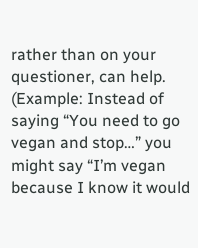rather than on your questioner, can help. (Example: Instead of saying “You need to go vegan and stop…” you might say “I’m vegan because I know it would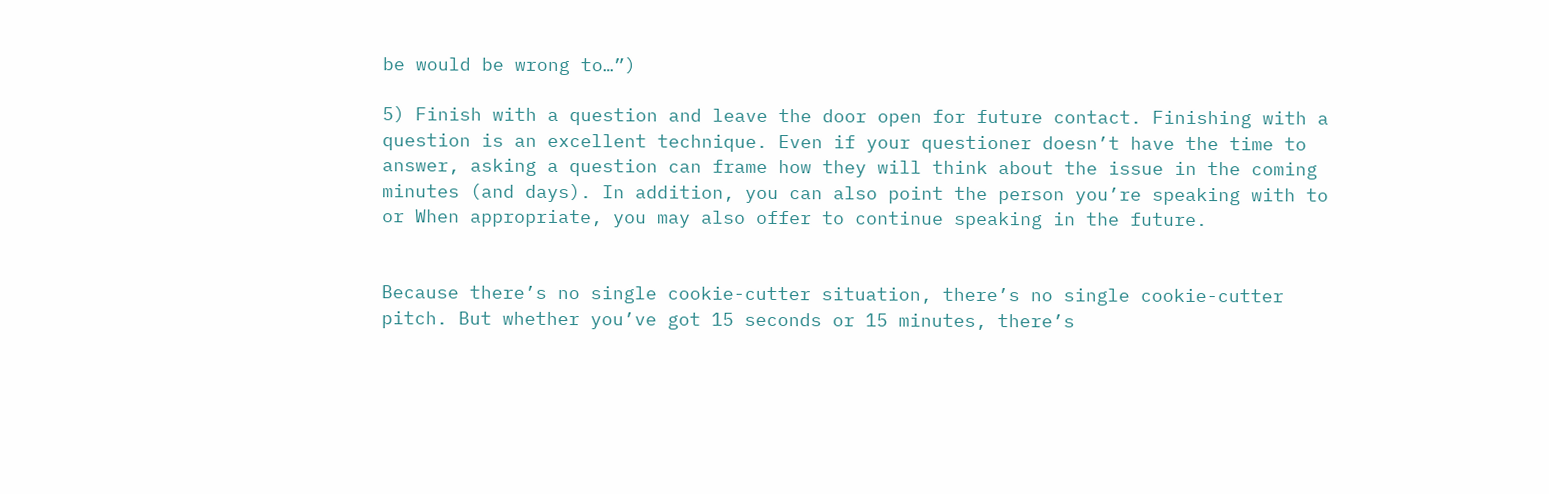be would be wrong to…”)

5) Finish with a question and leave the door open for future contact. Finishing with a question is an excellent technique. Even if your questioner doesn’t have the time to answer, asking a question can frame how they will think about the issue in the coming minutes (and days). In addition, you can also point the person you’re speaking with to or When appropriate, you may also offer to continue speaking in the future.


Because there’s no single cookie-cutter situation, there’s no single cookie-cutter pitch. But whether you’ve got 15 seconds or 15 minutes, there’s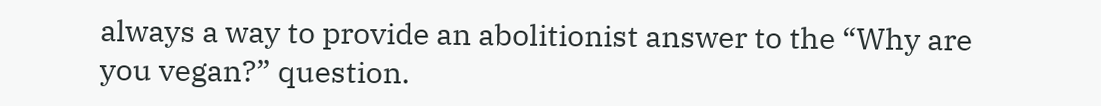always a way to provide an abolitionist answer to the “Why are you vegan?” question.